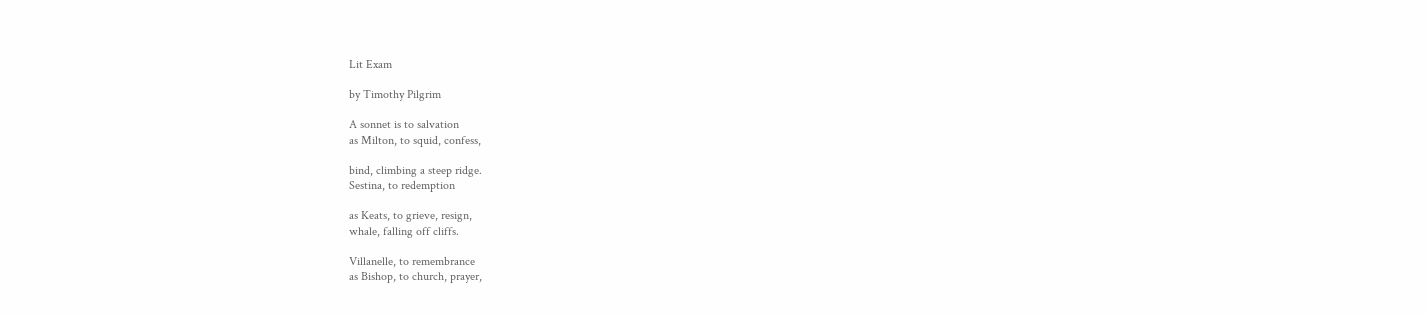Lit Exam

by Timothy Pilgrim

A sonnet is to salvation
as Milton, to squid, confess,

bind, climbing a steep ridge.
Sestina, to redemption

as Keats, to grieve, resign,
whale, falling off cliffs.

Villanelle, to remembrance
as Bishop, to church, prayer,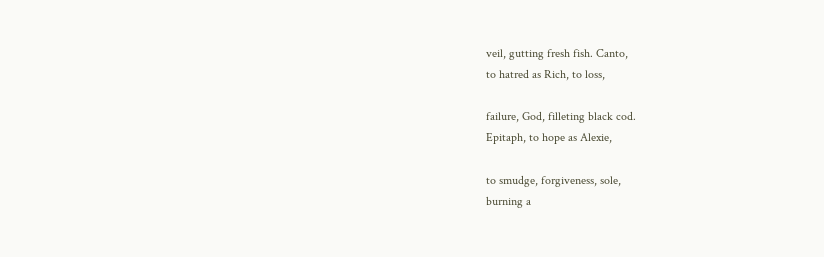veil, gutting fresh fish. Canto,
to hatred as Rich, to loss,

failure, God, filleting black cod.
Epitaph, to hope as Alexie,

to smudge, forgiveness, sole,
burning a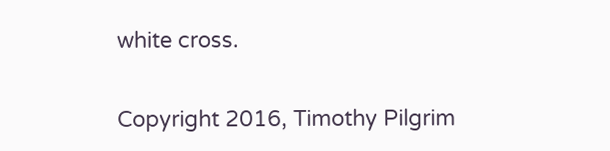white cross.

Copyright 2016, Timothy Pilgrim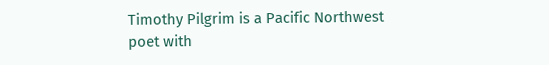Timothy Pilgrim is a Pacific Northwest poet with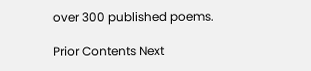over 300 published poems.

Prior Contents Next